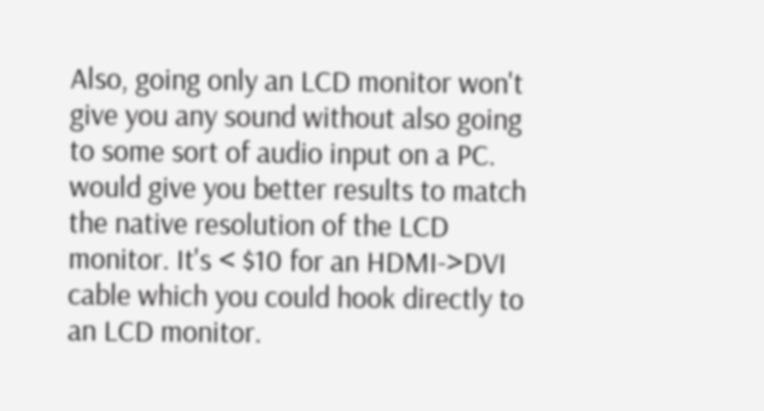Also, going only an LCD monitor won't give you any sound without also going to some sort of audio input on a PC. would give you better results to match the native resolution of the LCD monitor. It's < $10 for an HDMI->DVI cable which you could hook directly to an LCD monitor.